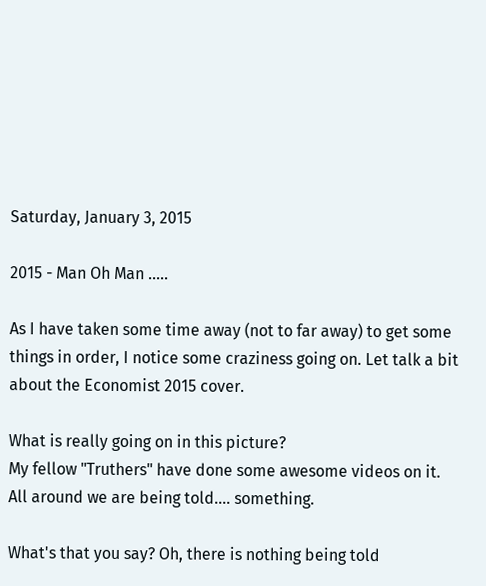Saturday, January 3, 2015

2015 - Man Oh Man .....

As I have taken some time away (not to far away) to get some things in order, I notice some craziness going on. Let talk a bit about the Economist 2015 cover.

What is really going on in this picture?
My fellow "Truthers" have done some awesome videos on it.
All around we are being told.... something.

What's that you say? Oh, there is nothing being told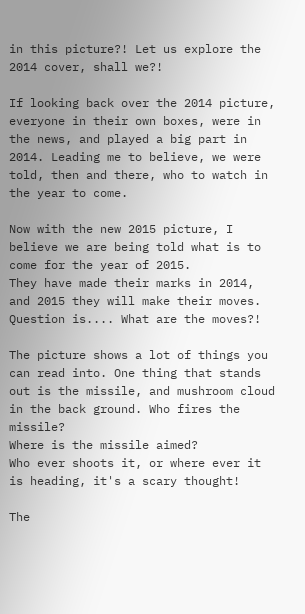in this picture?! Let us explore the 2014 cover, shall we?!

If looking back over the 2014 picture, everyone in their own boxes, were in the news, and played a big part in 2014. Leading me to believe, we were told, then and there, who to watch in the year to come.

Now with the new 2015 picture, I believe we are being told what is to come for the year of 2015.
They have made their marks in 2014, and 2015 they will make their moves. Question is.... What are the moves?!

The picture shows a lot of things you can read into. One thing that stands out is the missile, and mushroom cloud in the back ground. Who fires the missile?
Where is the missile aimed?
Who ever shoots it, or where ever it is heading, it's a scary thought!

The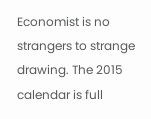Economist is no strangers to strange drawing. The 2015 calendar is full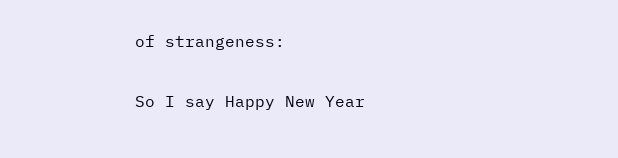of strangeness:

So I say Happy New Year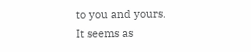to you and yours.
It seems as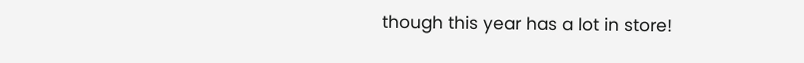though this year has a lot in store!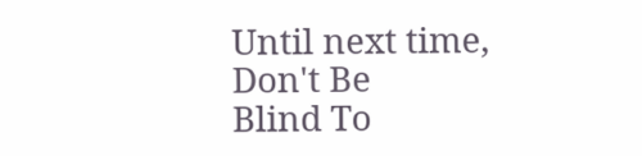Until next time,
Don't Be
Blind To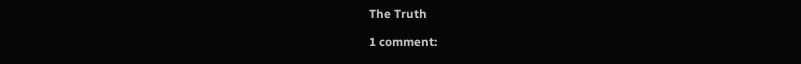The Truth

1 comment: